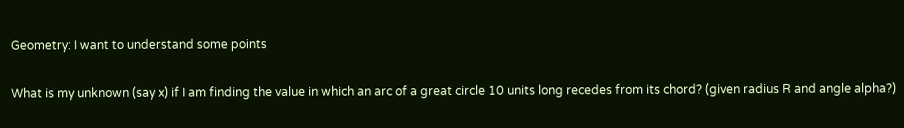Geometry: I want to understand some points

What is my unknown (say x) if I am finding the value in which an arc of a great circle 10 units long recedes from its chord? (given radius R and angle alpha?)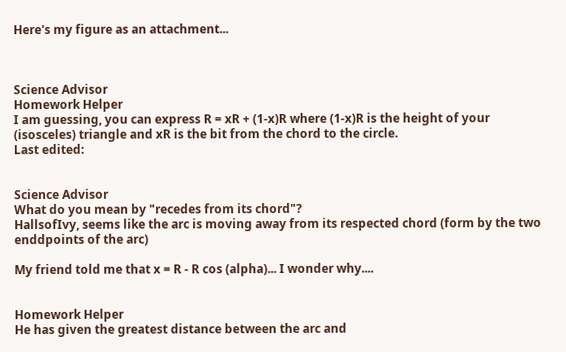Here's my figure as an attachment...



Science Advisor
Homework Helper
I am guessing, you can express R = xR + (1-x)R where (1-x)R is the height of your (isosceles) triangle and xR is the bit from the chord to the circle.
Last edited:


Science Advisor
What do you mean by "recedes from its chord"?
HallsofIvy, seems like the arc is moving away from its respected chord (form by the two enddpoints of the arc)

My friend told me that x = R - R cos (alpha)... I wonder why....


Homework Helper
He has given the greatest distance between the arc and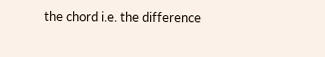the chord i.e. the difference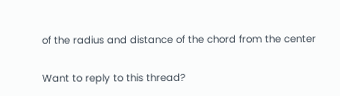of the radius and distance of the chord from the center

Want to reply to this thread?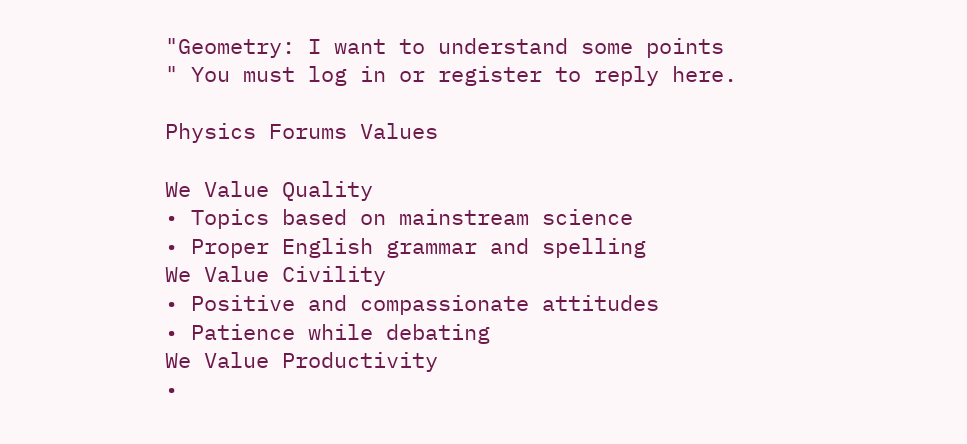"Geometry: I want to understand some points " You must log in or register to reply here.

Physics Forums Values

We Value Quality
• Topics based on mainstream science
• Proper English grammar and spelling
We Value Civility
• Positive and compassionate attitudes
• Patience while debating
We Value Productivity
•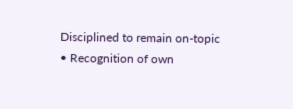Disciplined to remain on-topic
• Recognition of own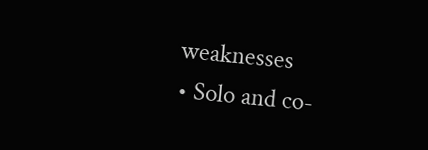weaknesses
• Solo and co-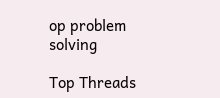op problem solving

Top Threads